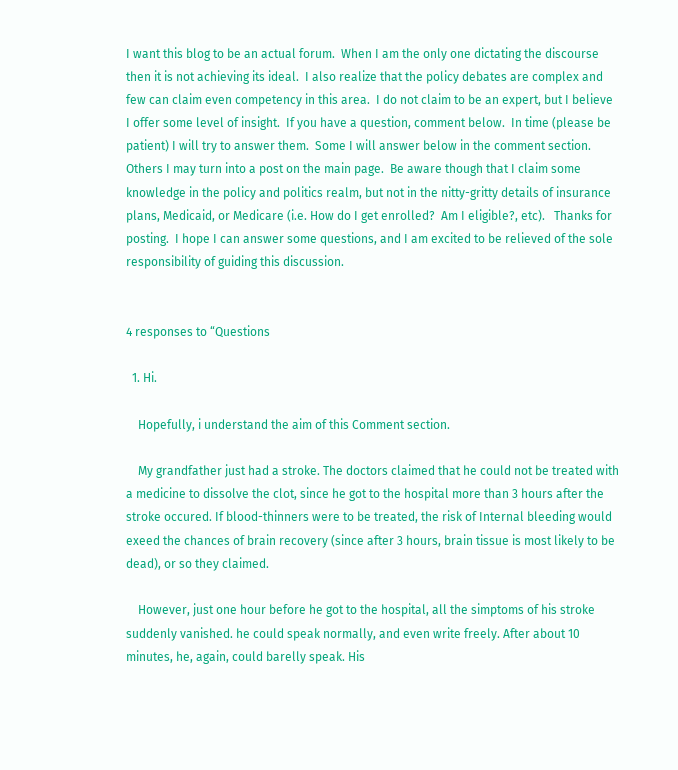I want this blog to be an actual forum.  When I am the only one dictating the discourse then it is not achieving its ideal.  I also realize that the policy debates are complex and few can claim even competency in this area.  I do not claim to be an expert, but I believe I offer some level of insight.  If you have a question, comment below.  In time (please be patient) I will try to answer them.  Some I will answer below in the comment section.  Others I may turn into a post on the main page.  Be aware though that I claim some knowledge in the policy and politics realm, but not in the nitty-gritty details of insurance plans, Medicaid, or Medicare (i.e. How do I get enrolled?  Am I eligible?, etc).   Thanks for posting.  I hope I can answer some questions, and I am excited to be relieved of the sole responsibility of guiding this discussion.


4 responses to “Questions

  1. Hi.

    Hopefully, i understand the aim of this Comment section.

    My grandfather just had a stroke. The doctors claimed that he could not be treated with a medicine to dissolve the clot, since he got to the hospital more than 3 hours after the stroke occured. If blood-thinners were to be treated, the risk of Internal bleeding would exeed the chances of brain recovery (since after 3 hours, brain tissue is most likely to be dead), or so they claimed.

    However, just one hour before he got to the hospital, all the simptoms of his stroke suddenly vanished. he could speak normally, and even write freely. After about 10 minutes, he, again, could barelly speak. His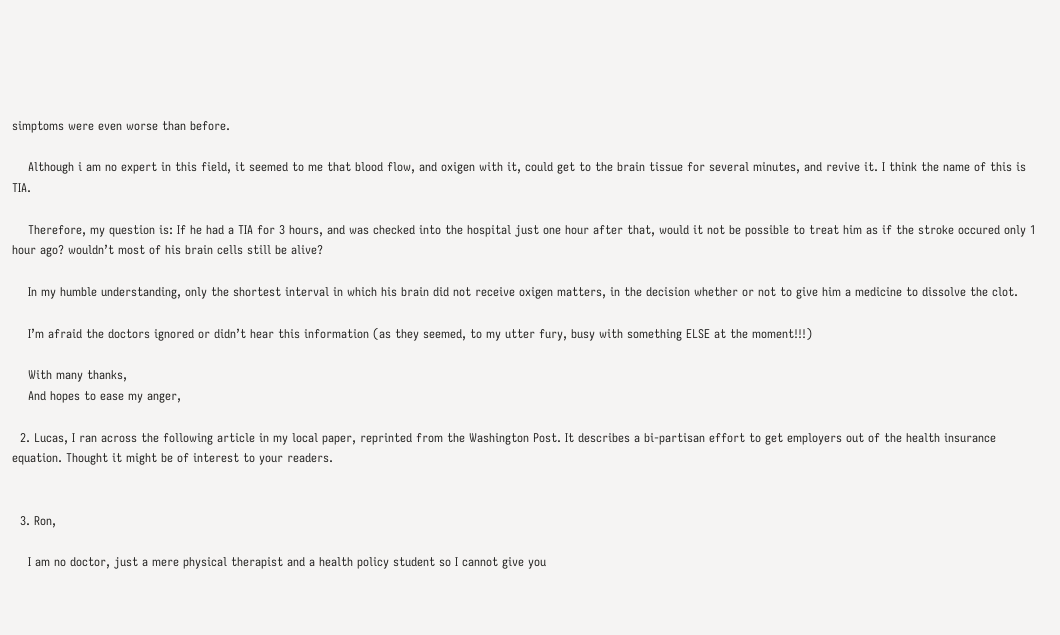simptoms were even worse than before.

    Although i am no expert in this field, it seemed to me that blood flow, and oxigen with it, could get to the brain tissue for several minutes, and revive it. I think the name of this is TIA.

    Therefore, my question is: If he had a TIA for 3 hours, and was checked into the hospital just one hour after that, would it not be possible to treat him as if the stroke occured only 1 hour ago? wouldn’t most of his brain cells still be alive?

    In my humble understanding, only the shortest interval in which his brain did not receive oxigen matters, in the decision whether or not to give him a medicine to dissolve the clot.

    I’m afraid the doctors ignored or didn’t hear this information (as they seemed, to my utter fury, busy with something ELSE at the moment!!!)

    With many thanks,
    And hopes to ease my anger,

  2. Lucas, I ran across the following article in my local paper, reprinted from the Washington Post. It describes a bi-partisan effort to get employers out of the health insurance equation. Thought it might be of interest to your readers.


  3. Ron,

    I am no doctor, just a mere physical therapist and a health policy student so I cannot give you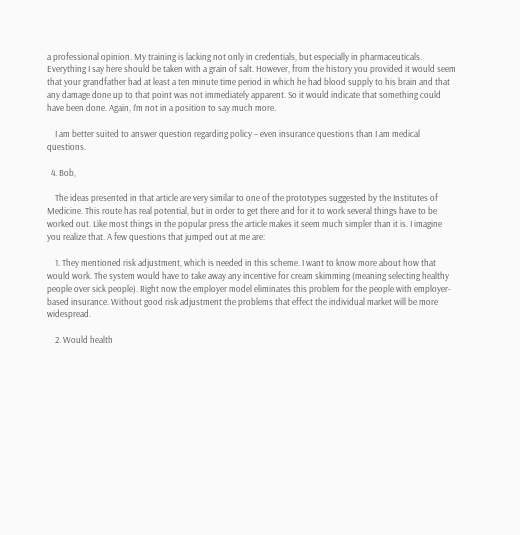a professional opinion. My training is lacking not only in credentials, but especially in pharmaceuticals. Everything I say here should be taken with a grain of salt. However, from the history you provided it would seem that your grandfather had at least a ten minute time period in which he had blood supply to his brain and that any damage done up to that point was not immediately apparent. So it would indicate that something could have been done. Again, I’m not in a position to say much more.

    I am better suited to answer question regarding policy – even insurance questions than I am medical questions.

  4. Bob,

    The ideas presented in that article are very similar to one of the prototypes suggested by the Institutes of Medicine. This route has real potential, but in order to get there and for it to work several things have to be worked out. Like most things in the popular press the article makes it seem much simpler than it is. I imagine you realize that. A few questions that jumped out at me are:

    1. They mentioned risk adjustment, which is needed in this scheme. I want to know more about how that would work. The system would have to take away any incentive for cream skimming (meaning selecting healthy people over sick people). Right now the employer model eliminates this problem for the people with employer-based insurance. Without good risk adjustment the problems that effect the individual market will be more widespread.

    2. Would health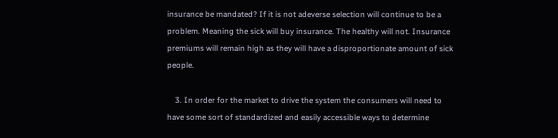insurance be mandated? If it is not adeverse selection will continue to be a problem. Meaning the sick will buy insurance. The healthy will not. Insurance premiums will remain high as they will have a disproportionate amount of sick people.

    3. In order for the market to drive the system the consumers will need to have some sort of standardized and easily accessible ways to determine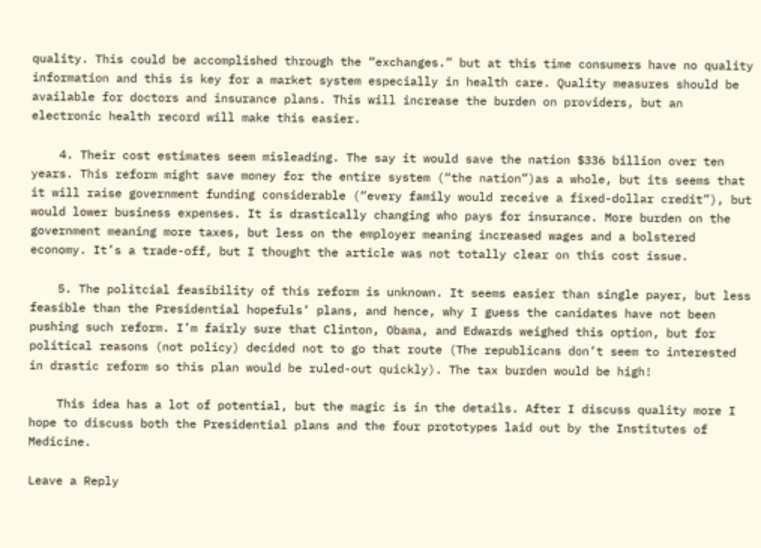quality. This could be accomplished through the “exchanges.” but at this time consumers have no quality information and this is key for a market system especially in health care. Quality measures should be available for doctors and insurance plans. This will increase the burden on providers, but an electronic health record will make this easier.

    4. Their cost estimates seem misleading. The say it would save the nation $336 billion over ten years. This reform might save money for the entire system (“the nation”)as a whole, but its seems that it will raise government funding considerable (“every family would receive a fixed-dollar credit”), but would lower business expenses. It is drastically changing who pays for insurance. More burden on the government meaning more taxes, but less on the employer meaning increased wages and a bolstered economy. It’s a trade-off, but I thought the article was not totally clear on this cost issue.

    5. The politcial feasibility of this reform is unknown. It seems easier than single payer, but less feasible than the Presidential hopefuls’ plans, and hence, why I guess the canidates have not been pushing such reform. I’m fairly sure that Clinton, Obama, and Edwards weighed this option, but for political reasons (not policy) decided not to go that route (The republicans don’t seem to interested in drastic reform so this plan would be ruled-out quickly). The tax burden would be high!

    This idea has a lot of potential, but the magic is in the details. After I discuss quality more I hope to discuss both the Presidential plans and the four prototypes laid out by the Institutes of Medicine.

Leave a Reply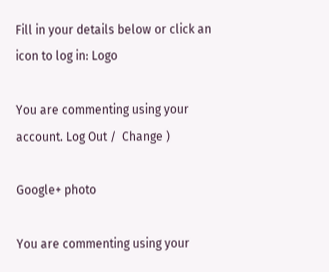Fill in your details below or click an icon to log in: Logo

You are commenting using your account. Log Out /  Change )

Google+ photo

You are commenting using your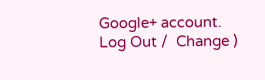Google+ account. Log Out /  Change )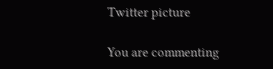Twitter picture

You are commenting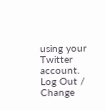using your Twitter account. Log Out /  Change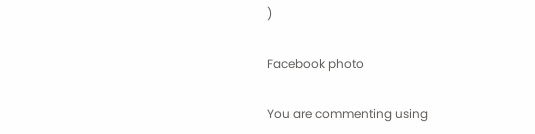)

Facebook photo

You are commenting using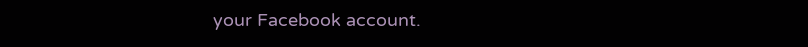your Facebook account.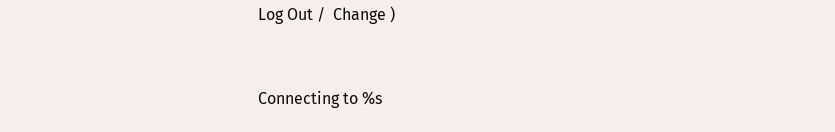Log Out /  Change )


Connecting to %s